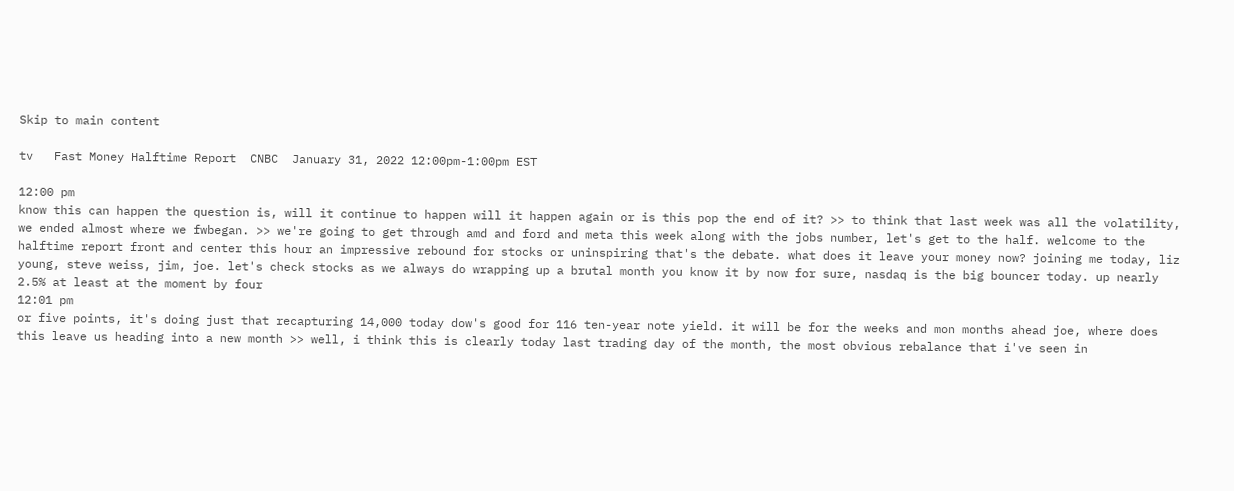Skip to main content

tv   Fast Money Halftime Report  CNBC  January 31, 2022 12:00pm-1:00pm EST

12:00 pm
know this can happen the question is, will it continue to happen will it happen again or is this pop the end of it? >> to think that last week was all the volatility, we ended almost where we fwbegan. >> we're going to get through amd and ford and meta this week along with the jobs number, let's get to the half. welcome to the halftime report front and center this hour an impressive rebound for stocks or uninspiring that's the debate. what does it leave your money now? joining me today, liz young, steve weiss, jim, joe. let's check stocks as we always do wrapping up a brutal month you know it by now for sure, nasdaq is the big bouncer today. up nearly 2.5% at least at the moment by four
12:01 pm
or five points, it's doing just that recapturing 14,000 today dow's good for 116 ten-year note yield. it will be for the weeks and mon months ahead joe, where does this leave us heading into a new month >> well, i think this is clearly today last trading day of the month, the most obvious rebalance that i've seen in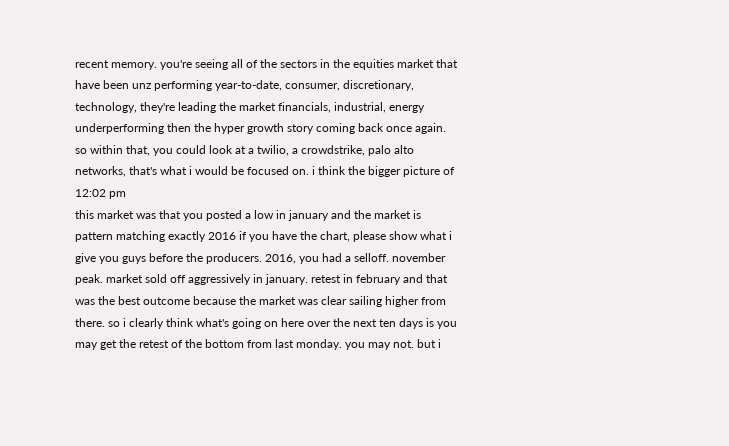recent memory. you're seeing all of the sectors in the equities market that have been unz performing year-to-date, consumer, discretionary, technology, they're leading the market financials, industrial, energy underperforming then the hyper growth story coming back once again. so within that, you could look at a twilio, a crowdstrike, palo alto networks, that's what i would be focused on. i think the bigger picture of
12:02 pm
this market was that you posted a low in january and the market is pattern matching exactly 2016 if you have the chart, please show what i give you guys before the producers. 2016, you had a selloff. november peak. market sold off aggressively in january. retest in february and that was the best outcome because the market was clear sailing higher from there. so i clearly think what's going on here over the next ten days is you may get the retest of the bottom from last monday. you may not. but i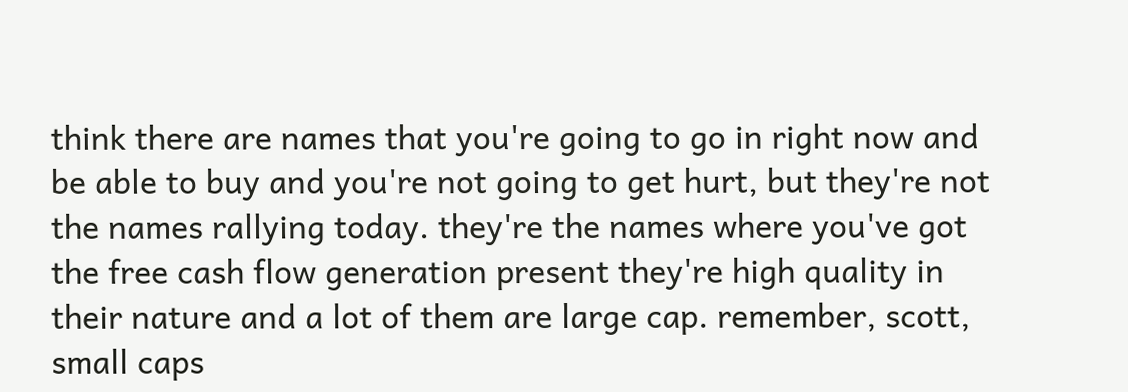think there are names that you're going to go in right now and be able to buy and you're not going to get hurt, but they're not the names rallying today. they're the names where you've got the free cash flow generation present they're high quality in their nature and a lot of them are large cap. remember, scott, small caps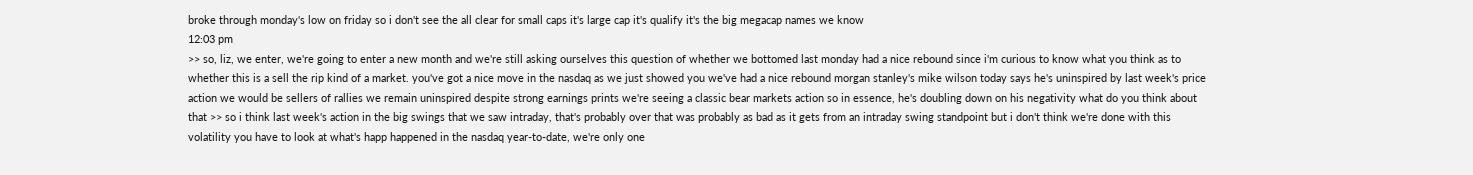broke through monday's low on friday so i don't see the all clear for small caps it's large cap it's qualify it's the big megacap names we know
12:03 pm
>> so, liz, we enter, we're going to enter a new month and we're still asking ourselves this question of whether we bottomed last monday had a nice rebound since i'm curious to know what you think as to whether this is a sell the rip kind of a market. you've got a nice move in the nasdaq as we just showed you we've had a nice rebound morgan stanley's mike wilson today says he's uninspired by last week's price action we would be sellers of rallies we remain uninspired despite strong earnings prints we're seeing a classic bear markets action so in essence, he's doubling down on his negativity what do you think about that >> so i think last week's action in the big swings that we saw intraday, that's probably over that was probably as bad as it gets from an intraday swing standpoint but i don't think we're done with this volatility you have to look at what's happ happened in the nasdaq year-to-date, we're only one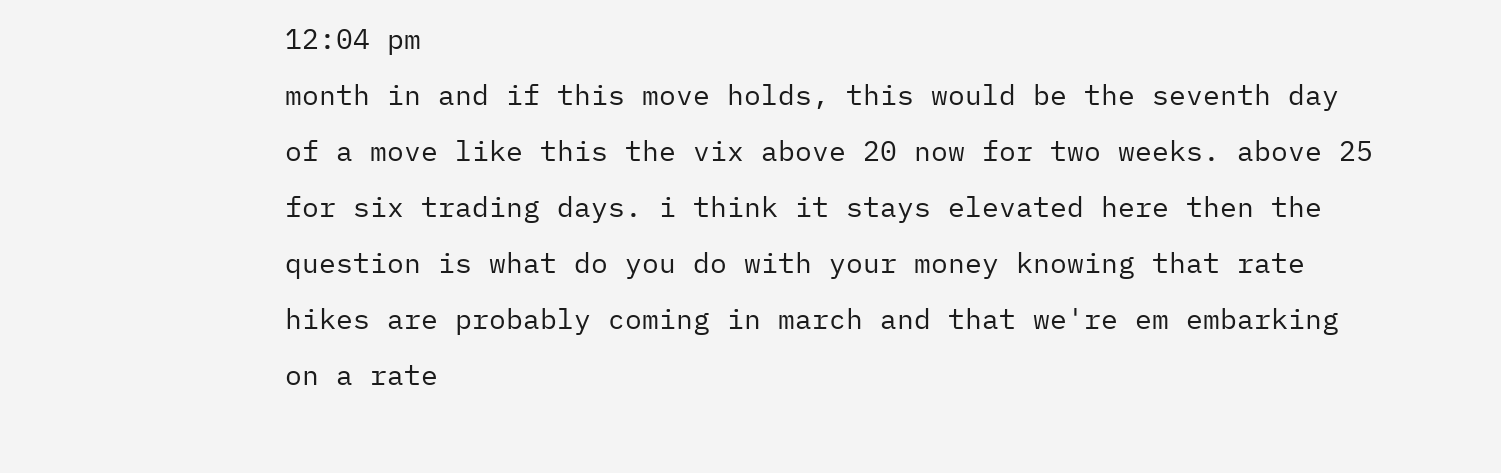12:04 pm
month in and if this move holds, this would be the seventh day of a move like this the vix above 20 now for two weeks. above 25 for six trading days. i think it stays elevated here then the question is what do you do with your money knowing that rate hikes are probably coming in march and that we're em embarking on a rate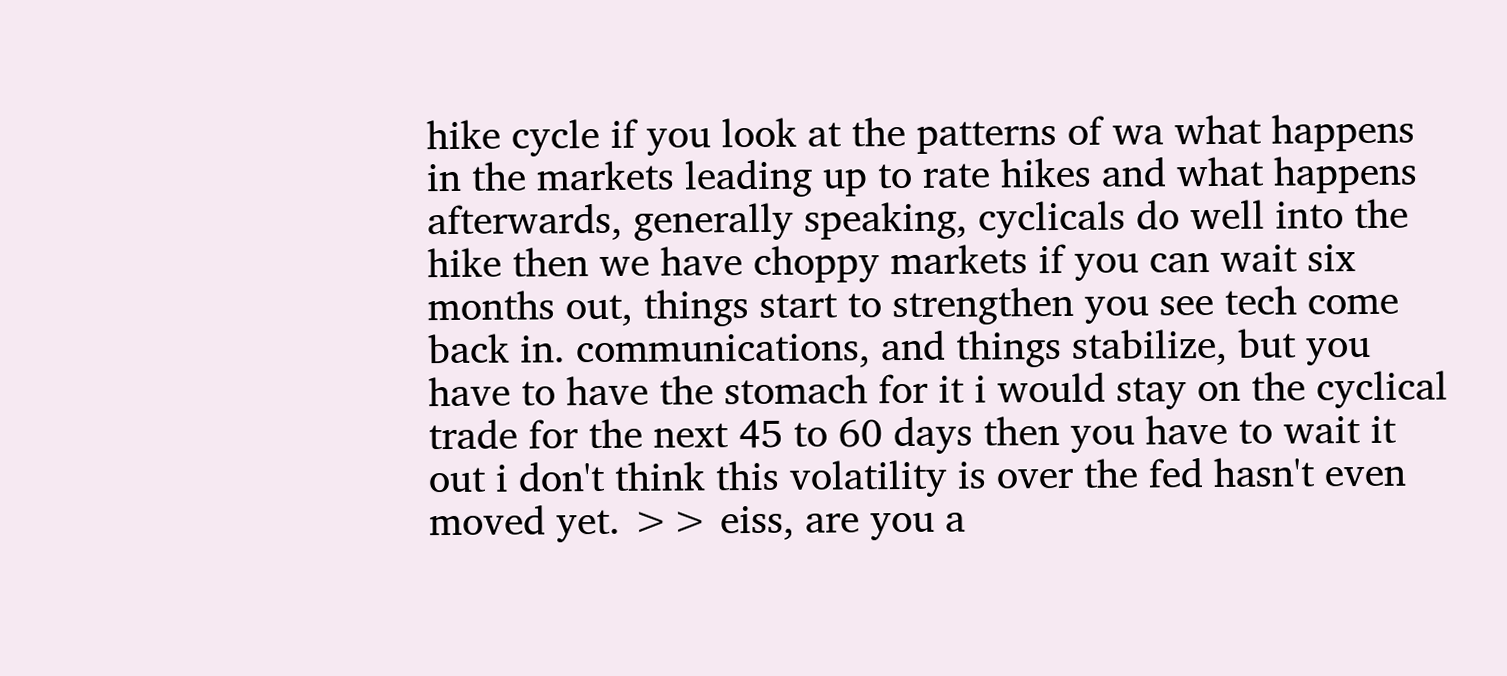hike cycle if you look at the patterns of wa what happens in the markets leading up to rate hikes and what happens afterwards, generally speaking, cyclicals do well into the hike then we have choppy markets if you can wait six months out, things start to strengthen you see tech come back in. communications, and things stabilize, but you have to have the stomach for it i would stay on the cyclical trade for the next 45 to 60 days then you have to wait it out i don't think this volatility is over the fed hasn't even moved yet. >> eiss, are you a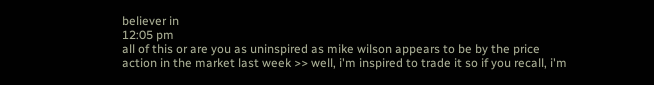believer in
12:05 pm
all of this or are you as uninspired as mike wilson appears to be by the price action in the market last week >> well, i'm inspired to trade it so if you recall, i'm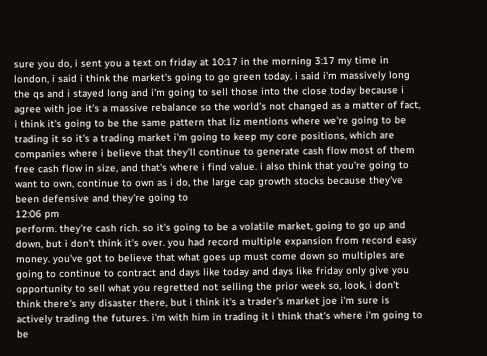sure you do, i sent you a text on friday at 10:17 in the morning 3:17 my time in london, i said i think the market's going to go green today. i said i'm massively long the qs and i stayed long and i'm going to sell those into the close today because i agree with joe it's a massive rebalance so the world's not changed as a matter of fact, i think it's going to be the same pattern that liz mentions where we're going to be trading it so it's a trading market i'm going to keep my core positions, which are companies where i believe that they'll continue to generate cash flow most of them free cash flow in size, and that's where i find value. i also think that you're going to want to own, continue to own as i do, the large cap growth stocks because they've been defensive and they're going to
12:06 pm
perform. they're cash rich. so it's going to be a volatile market, going to go up and down, but i don't think it's over. you had record multiple expansion from record easy money. you've got to believe that what goes up must come down so multiples are going to continue to contract and days like today and days like friday only give you opportunity to sell what you regretted not selling the prior week so, look, i don't think there's any disaster there, but i think it's a trader's market joe i'm sure is actively trading the futures. i'm with him in trading it i think that's where i'm going to be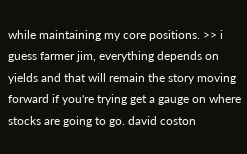while maintaining my core positions. >> i guess farmer jim, everything depends on yields and that will remain the story moving forward if you're trying get a gauge on where stocks are going to go. david coston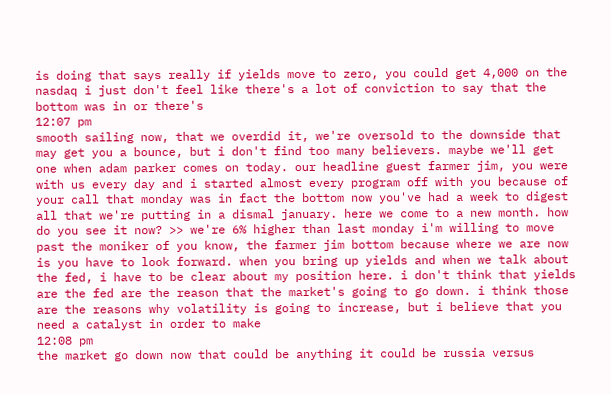is doing that says really if yields move to zero, you could get 4,000 on the nasdaq i just don't feel like there's a lot of conviction to say that the bottom was in or there's
12:07 pm
smooth sailing now, that we overdid it, we're oversold to the downside that may get you a bounce, but i don't find too many believers. maybe we'll get one when adam parker comes on today. our headline guest farmer jim, you were with us every day and i started almost every program off with you because of your call that monday was in fact the bottom now you've had a week to digest all that we're putting in a dismal january. here we come to a new month. how do you see it now? >> we're 6% higher than last monday i'm willing to move past the moniker of you know, the farmer jim bottom because where we are now is you have to look forward. when you bring up yields and when we talk about the fed, i have to be clear about my position here. i don't think that yields are the fed are the reason that the market's going to go down. i think those are the reasons why volatility is going to increase, but i believe that you need a catalyst in order to make
12:08 pm
the market go down now that could be anything it could be russia versus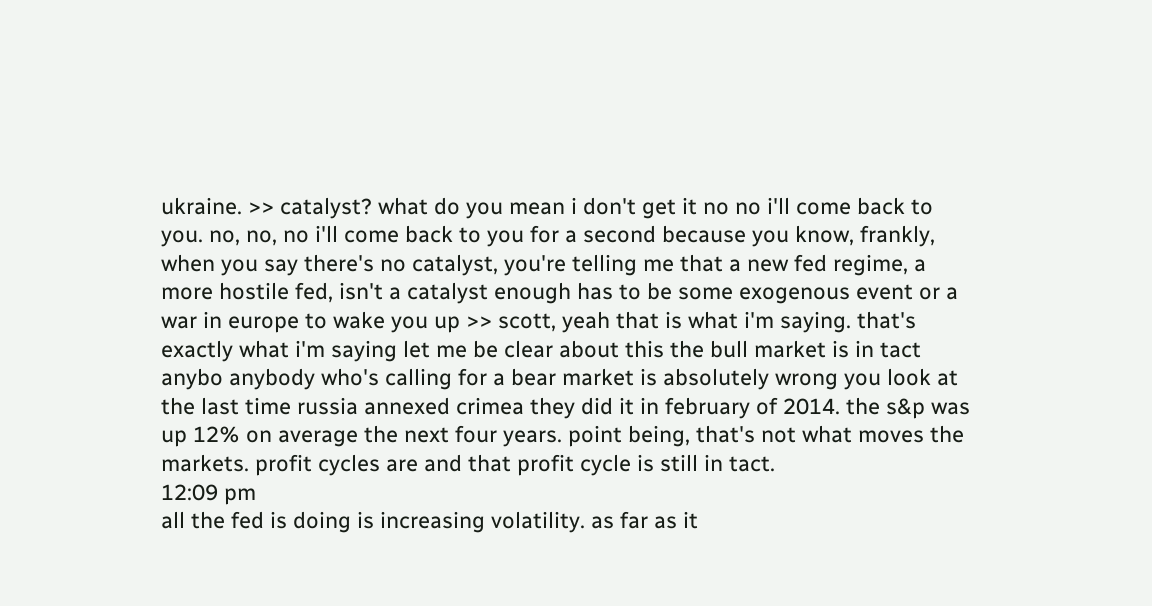ukraine. >> catalyst? what do you mean i don't get it no no i'll come back to you. no, no, no i'll come back to you for a second because you know, frankly, when you say there's no catalyst, you're telling me that a new fed regime, a more hostile fed, isn't a catalyst enough has to be some exogenous event or a war in europe to wake you up >> scott, yeah that is what i'm saying. that's exactly what i'm saying let me be clear about this the bull market is in tact anybo anybody who's calling for a bear market is absolutely wrong you look at the last time russia annexed crimea they did it in february of 2014. the s&p was up 12% on average the next four years. point being, that's not what moves the markets. profit cycles are and that profit cycle is still in tact.
12:09 pm
all the fed is doing is increasing volatility. as far as it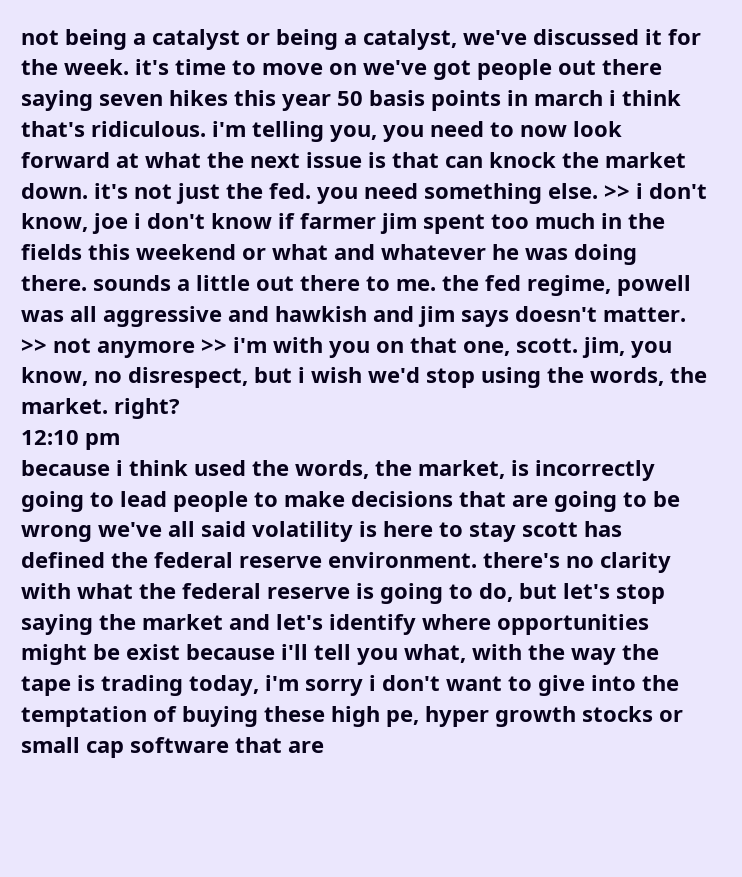not being a catalyst or being a catalyst, we've discussed it for the week. it's time to move on we've got people out there saying seven hikes this year 50 basis points in march i think that's ridiculous. i'm telling you, you need to now look forward at what the next issue is that can knock the market down. it's not just the fed. you need something else. >> i don't know, joe i don't know if farmer jim spent too much in the fields this weekend or what and whatever he was doing there. sounds a little out there to me. the fed regime, powell was all aggressive and hawkish and jim says doesn't matter. >> not anymore >> i'm with you on that one, scott. jim, you know, no disrespect, but i wish we'd stop using the words, the market. right?
12:10 pm
because i think used the words, the market, is incorrectly going to lead people to make decisions that are going to be wrong we've all said volatility is here to stay scott has defined the federal reserve environment. there's no clarity with what the federal reserve is going to do, but let's stop saying the market and let's identify where opportunities might be exist because i'll tell you what, with the way the tape is trading today, i'm sorry i don't want to give into the temptation of buying these high pe, hyper growth stocks or small cap software that are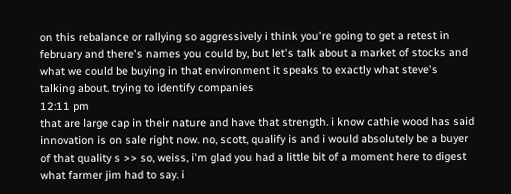on this rebalance or rallying so aggressively i think you're going to get a retest in february and there's names you could by, but let's talk about a market of stocks and what we could be buying in that environment it speaks to exactly what steve's talking about. trying to identify companies
12:11 pm
that are large cap in their nature and have that strength. i know cathie wood has said innovation is on sale right now. no, scott, qualify is and i would absolutely be a buyer of that quality s >> so, weiss, i'm glad you had a little bit of a moment here to digest what farmer jim had to say. i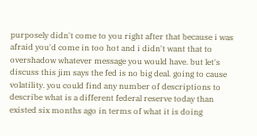purposely didn't come to you right after that because i was afraid you'd come in too hot and i didn't want that to overshadow whatever message you would have. but let's discuss this jim says the fed is no big deal. going to cause volatility. you could find any number of descriptions to describe what is a different federal reserve today than existed six months ago in terms of what it is doing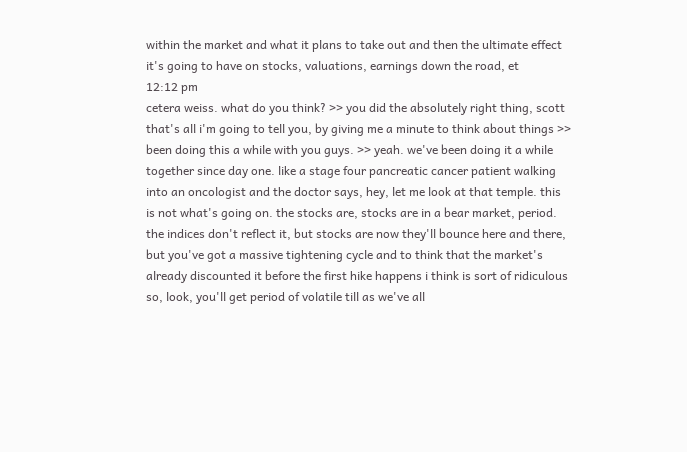within the market and what it plans to take out and then the ultimate effect it's going to have on stocks, valuations, earnings down the road, et
12:12 pm
cetera weiss. what do you think? >> you did the absolutely right thing, scott that's all i'm going to tell you, by giving me a minute to think about things >> been doing this a while with you guys. >> yeah. we've been doing it a while together since day one. like a stage four pancreatic cancer patient walking into an oncologist and the doctor says, hey, let me look at that temple. this is not what's going on. the stocks are, stocks are in a bear market, period. the indices don't reflect it, but stocks are now they'll bounce here and there, but you've got a massive tightening cycle and to think that the market's already discounted it before the first hike happens i think is sort of ridiculous so, look, you'll get period of volatile till as we've all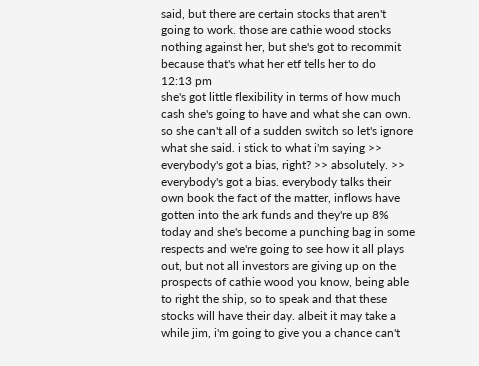said, but there are certain stocks that aren't going to work. those are cathie wood stocks nothing against her, but she's got to recommit because that's what her etf tells her to do
12:13 pm
she's got little flexibility in terms of how much cash she's going to have and what she can own. so she can't all of a sudden switch so let's ignore what she said. i stick to what i'm saying >> everybody's got a bias, right? >> absolutely. >> everybody's got a bias. everybody talks their own book the fact of the matter, inflows have gotten into the ark funds and they're up 8% today and she's become a punching bag in some respects and we're going to see how it all plays out, but not all investors are giving up on the prospects of cathie wood you know, being able to right the ship, so to speak and that these stocks will have their day. albeit it may take a while jim, i'm going to give you a chance can't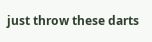just throw these darts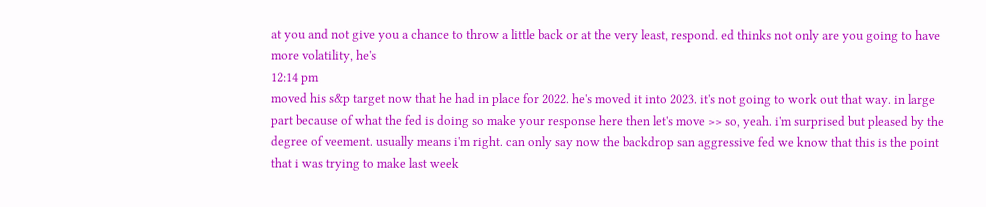at you and not give you a chance to throw a little back or at the very least, respond. ed thinks not only are you going to have more volatility, he's
12:14 pm
moved his s&p target now that he had in place for 2022. he's moved it into 2023. it's not going to work out that way. in large part because of what the fed is doing so make your response here then let's move >> so, yeah. i'm surprised but pleased by the degree of veement. usually means i'm right. can only say now the backdrop san aggressive fed we know that this is the point that i was trying to make last week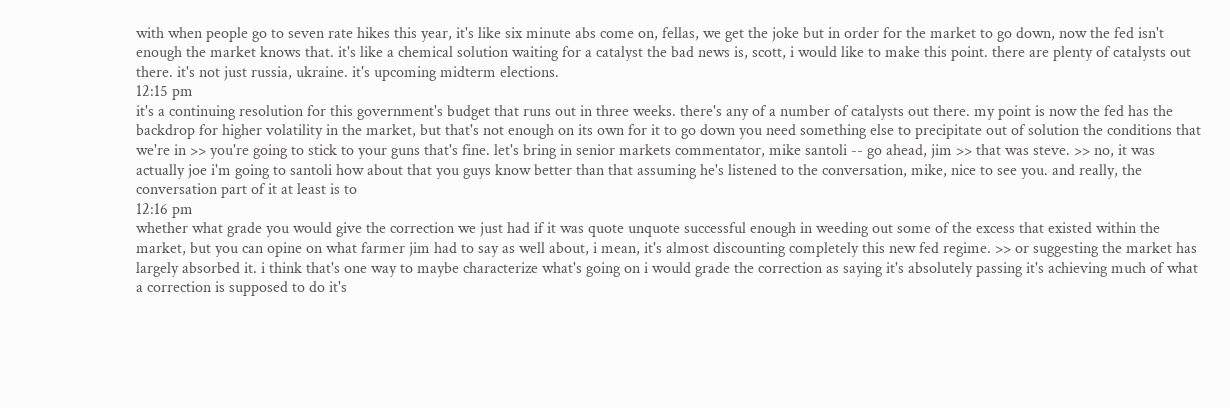with when people go to seven rate hikes this year, it's like six minute abs come on, fellas, we get the joke but in order for the market to go down, now the fed isn't enough the market knows that. it's like a chemical solution waiting for a catalyst the bad news is, scott, i would like to make this point. there are plenty of catalysts out there. it's not just russia, ukraine. it's upcoming midterm elections.
12:15 pm
it's a continuing resolution for this government's budget that runs out in three weeks. there's any of a number of catalysts out there. my point is now the fed has the backdrop for higher volatility in the market, but that's not enough on its own for it to go down you need something else to precipitate out of solution the conditions that we're in >> you're going to stick to your guns that's fine. let's bring in senior markets commentator, mike santoli -- go ahead, jim >> that was steve. >> no, it was actually joe i'm going to santoli how about that you guys know better than that assuming he's listened to the conversation, mike, nice to see you. and really, the conversation part of it at least is to
12:16 pm
whether what grade you would give the correction we just had if it was quote unquote successful enough in weeding out some of the excess that existed within the market, but you can opine on what farmer jim had to say as well about, i mean, it's almost discounting completely this new fed regime. >> or suggesting the market has largely absorbed it. i think that's one way to maybe characterize what's going on i would grade the correction as saying it's absolutely passing it's achieving much of what a correction is supposed to do it's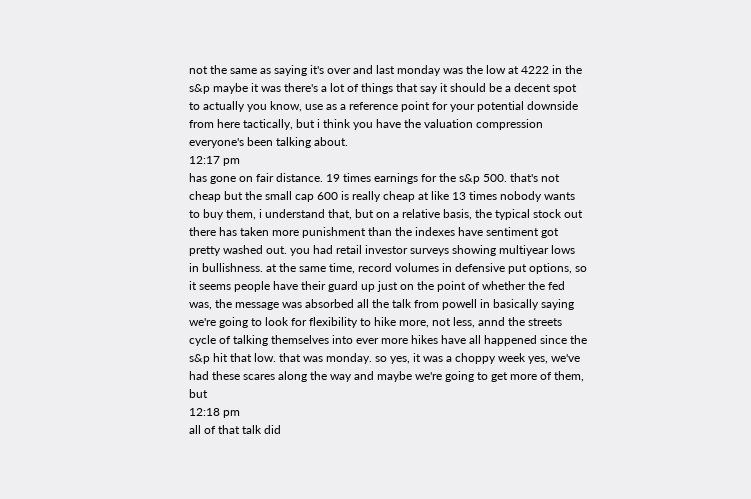not the same as saying it's over and last monday was the low at 4222 in the s&p maybe it was there's a lot of things that say it should be a decent spot to actually you know, use as a reference point for your potential downside from here tactically, but i think you have the valuation compression everyone's been talking about.
12:17 pm
has gone on fair distance. 19 times earnings for the s&p 500. that's not cheap but the small cap 600 is really cheap at like 13 times nobody wants to buy them, i understand that, but on a relative basis, the typical stock out there has taken more punishment than the indexes have sentiment got pretty washed out. you had retail investor surveys showing multiyear lows in bullishness. at the same time, record volumes in defensive put options, so it seems people have their guard up just on the point of whether the fed was, the message was absorbed all the talk from powell in basically saying we're going to look for flexibility to hike more, not less, annd the streets cycle of talking themselves into ever more hikes have all happened since the s&p hit that low. that was monday. so yes, it was a choppy week yes, we've had these scares along the way and maybe we're going to get more of them, but
12:18 pm
all of that talk did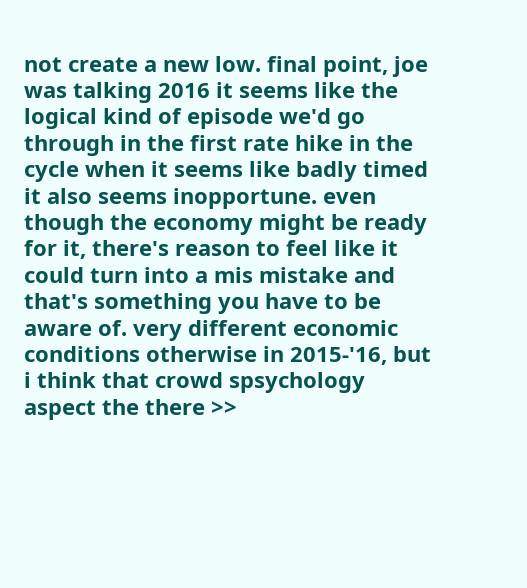not create a new low. final point, joe was talking 2016 it seems like the logical kind of episode we'd go through in the first rate hike in the cycle when it seems like badly timed it also seems inopportune. even though the economy might be ready for it, there's reason to feel like it could turn into a mis mistake and that's something you have to be aware of. very different economic conditions otherwise in 2015-'16, but i think that crowd spsychology aspect the there >>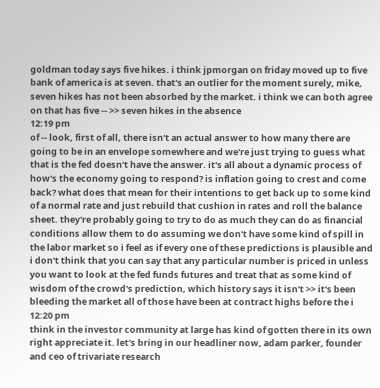goldman today says five hikes. i think jpmorgan on friday moved up to five bank of america is at seven. that's an outlier for the moment surely, mike, seven hikes has not been absorbed by the market. i think we can both agree on that has five -- >> seven hikes in the absence
12:19 pm
of -- look, first of all, there isn't an actual answer to how many there are going to be in an envelope somewhere and we're just trying to guess what that is the fed doesn't have the answer. it's all about a dynamic process of how's the economy going to respond? is inflation going to crest and come back? what does that mean for their intentions to get back up to some kind of a normal rate and just rebuild that cushion in rates and roll the balance sheet. they're probably going to try to do as much they can do as financial conditions allow them to do assuming we don't have some kind of spill in the labor market so i feel as if every one of these predictions is plausible and i don't think that you can say that any particular number is priced in unless you want to look at the fed funds futures and treat that as some kind of wisdom of the crowd's prediction, which history says it isn't >> it's been bleeding the market all of those have been at contract highs before the i
12:20 pm
think in the investor community at large has kind of gotten there in its own right appreciate it. let's bring in our headliner now, adam parker, founder and ceo of trivariate research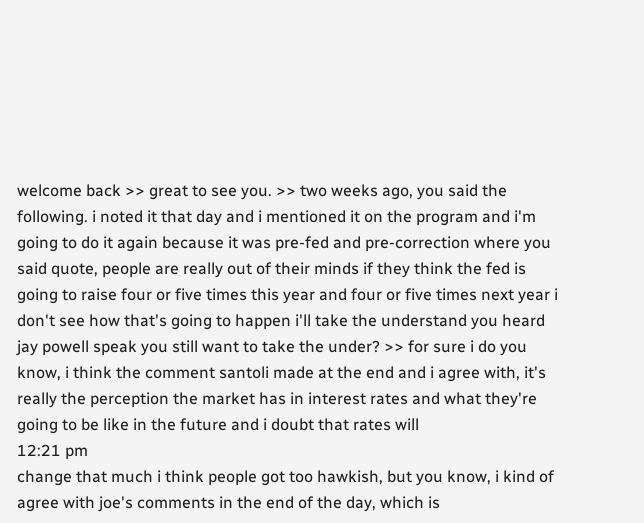welcome back >> great to see you. >> two weeks ago, you said the following. i noted it that day and i mentioned it on the program and i'm going to do it again because it was pre-fed and pre-correction where you said quote, people are really out of their minds if they think the fed is going to raise four or five times this year and four or five times next year i don't see how that's going to happen i'll take the understand you heard jay powell speak you still want to take the under? >> for sure i do you know, i think the comment santoli made at the end and i agree with, it's really the perception the market has in interest rates and what they're going to be like in the future and i doubt that rates will
12:21 pm
change that much i think people got too hawkish, but you know, i kind of agree with joe's comments in the end of the day, which is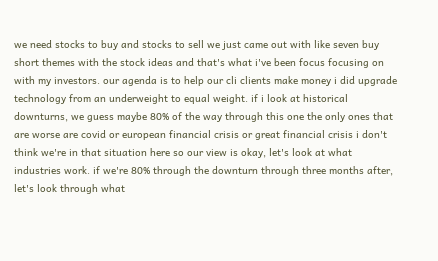we need stocks to buy and stocks to sell we just came out with like seven buy short themes with the stock ideas and that's what i've been focus focusing on with my investors. our agenda is to help our cli clients make money i did upgrade technology from an underweight to equal weight. if i look at historical downturns, we guess maybe 80% of the way through this one the only ones that are worse are covid or european financial crisis or great financial crisis i don't think we're in that situation here so our view is okay, let's look at what industries work. if we're 80% through the downturn through three months after, let's look through what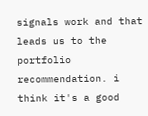signals work and that leads us to the portfolio recommendation. i think it's a good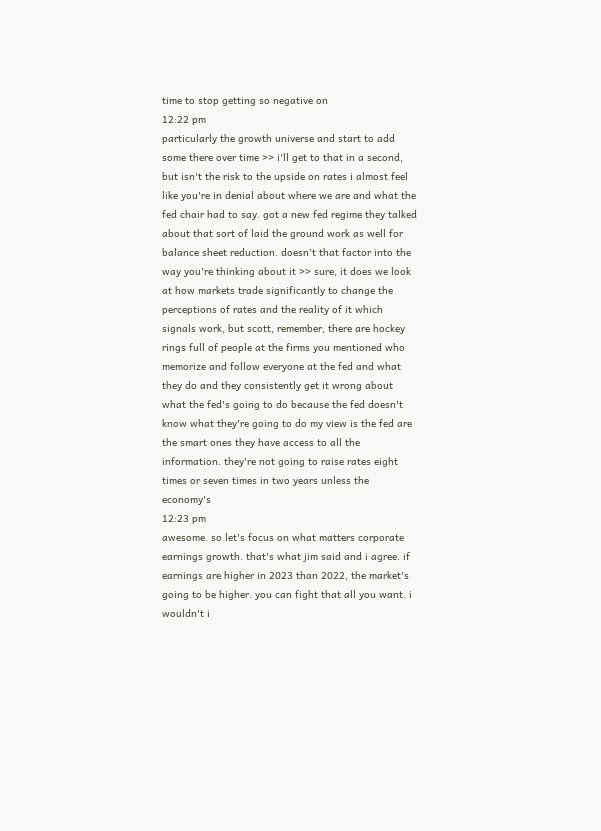time to stop getting so negative on
12:22 pm
particularly the growth universe and start to add some there over time >> i'll get to that in a second, but isn't the risk to the upside on rates i almost feel like you're in denial about where we are and what the fed chair had to say. got a new fed regime they talked about that sort of laid the ground work as well for balance sheet reduction. doesn't that factor into the way you're thinking about it >> sure, it does we look at how markets trade significantly to change the perceptions of rates and the reality of it which signals work, but scott, remember, there are hockey rings full of people at the firms you mentioned who memorize and follow everyone at the fed and what they do and they consistently get it wrong about what the fed's going to do because the fed doesn't know what they're going to do my view is the fed are the smart ones they have access to all the information. they're not going to raise rates eight times or seven times in two years unless the economy's
12:23 pm
awesome. so let's focus on what matters corporate earnings growth. that's what jim said and i agree. if earnings are higher in 2023 than 2022, the market's going to be higher. you can fight that all you want. i wouldn't i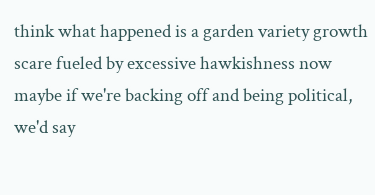think what happened is a garden variety growth scare fueled by excessive hawkishness now maybe if we're backing off and being political, we'd say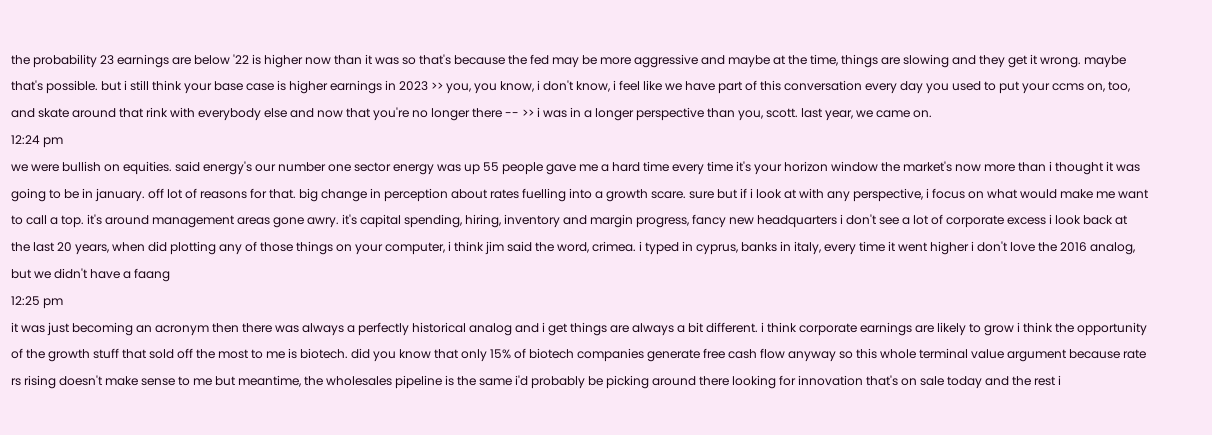the probability 23 earnings are below '22 is higher now than it was so that's because the fed may be more aggressive and maybe at the time, things are slowing and they get it wrong. maybe that's possible. but i still think your base case is higher earnings in 2023 >> you, you know, i don't know, i feel like we have part of this conversation every day you used to put your ccms on, too, and skate around that rink with everybody else and now that you're no longer there -- >> i was in a longer perspective than you, scott. last year, we came on.
12:24 pm
we were bullish on equities. said energy's our number one sector energy was up 55 people gave me a hard time every time it's your horizon window the market's now more than i thought it was going to be in january. off lot of reasons for that. big change in perception about rates fuelling into a growth scare. sure but if i look at with any perspective, i focus on what would make me want to call a top. it's around management areas gone awry. it's capital spending, hiring, inventory and margin progress, fancy new headquarters i don't see a lot of corporate excess i look back at the last 20 years, when did plotting any of those things on your computer, i think jim said the word, crimea. i typed in cyprus, banks in italy, every time it went higher i don't love the 2016 analog, but we didn't have a faang
12:25 pm
it was just becoming an acronym then there was always a perfectly historical analog and i get things are always a bit different. i think corporate earnings are likely to grow i think the opportunity of the growth stuff that sold off the most to me is biotech. did you know that only 15% of biotech companies generate free cash flow anyway so this whole terminal value argument because rate rs rising doesn't make sense to me but meantime, the wholesales pipeline is the same i'd probably be picking around there looking for innovation that's on sale today and the rest i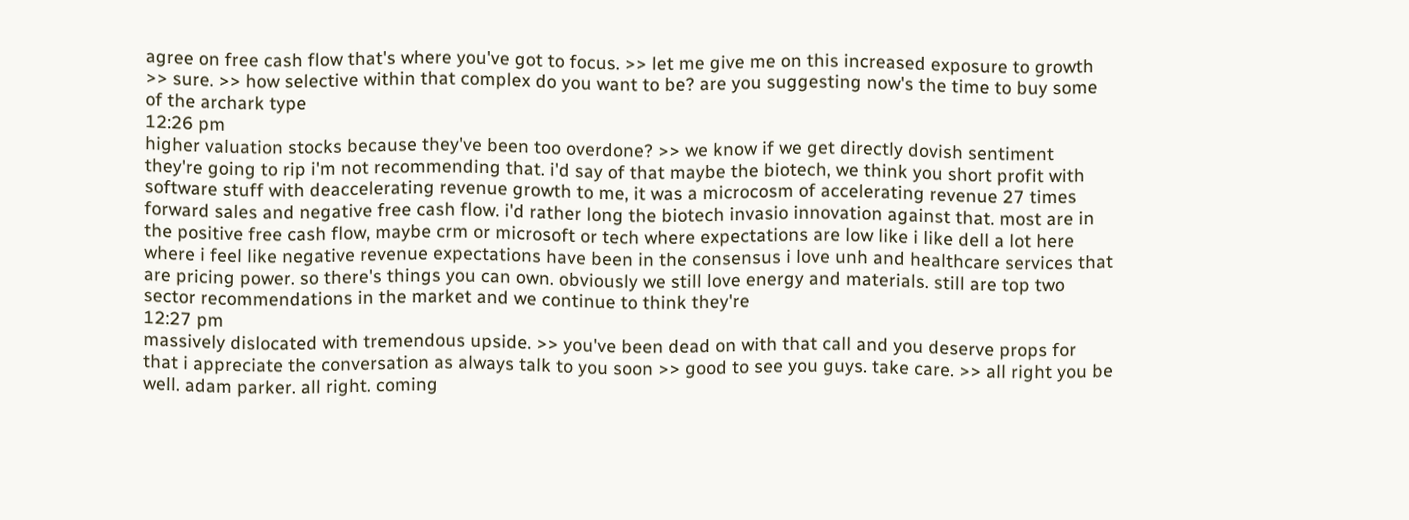agree on free cash flow that's where you've got to focus. >> let me give me on this increased exposure to growth >> sure. >> how selective within that complex do you want to be? are you suggesting now's the time to buy some of the archark type
12:26 pm
higher valuation stocks because they've been too overdone? >> we know if we get directly dovish sentiment they're going to rip i'm not recommending that. i'd say of that maybe the biotech, we think you short profit with software stuff with deaccelerating revenue growth to me, it was a microcosm of accelerating revenue 27 times forward sales and negative free cash flow. i'd rather long the biotech invasio innovation against that. most are in the positive free cash flow, maybe crm or microsoft or tech where expectations are low like i like dell a lot here where i feel like negative revenue expectations have been in the consensus i love unh and healthcare services that are pricing power. so there's things you can own. obviously we still love energy and materials. still are top two sector recommendations in the market and we continue to think they're
12:27 pm
massively dislocated with tremendous upside. >> you've been dead on with that call and you deserve props for that i appreciate the conversation as always talk to you soon >> good to see you guys. take care. >> all right you be well. adam parker. all right. coming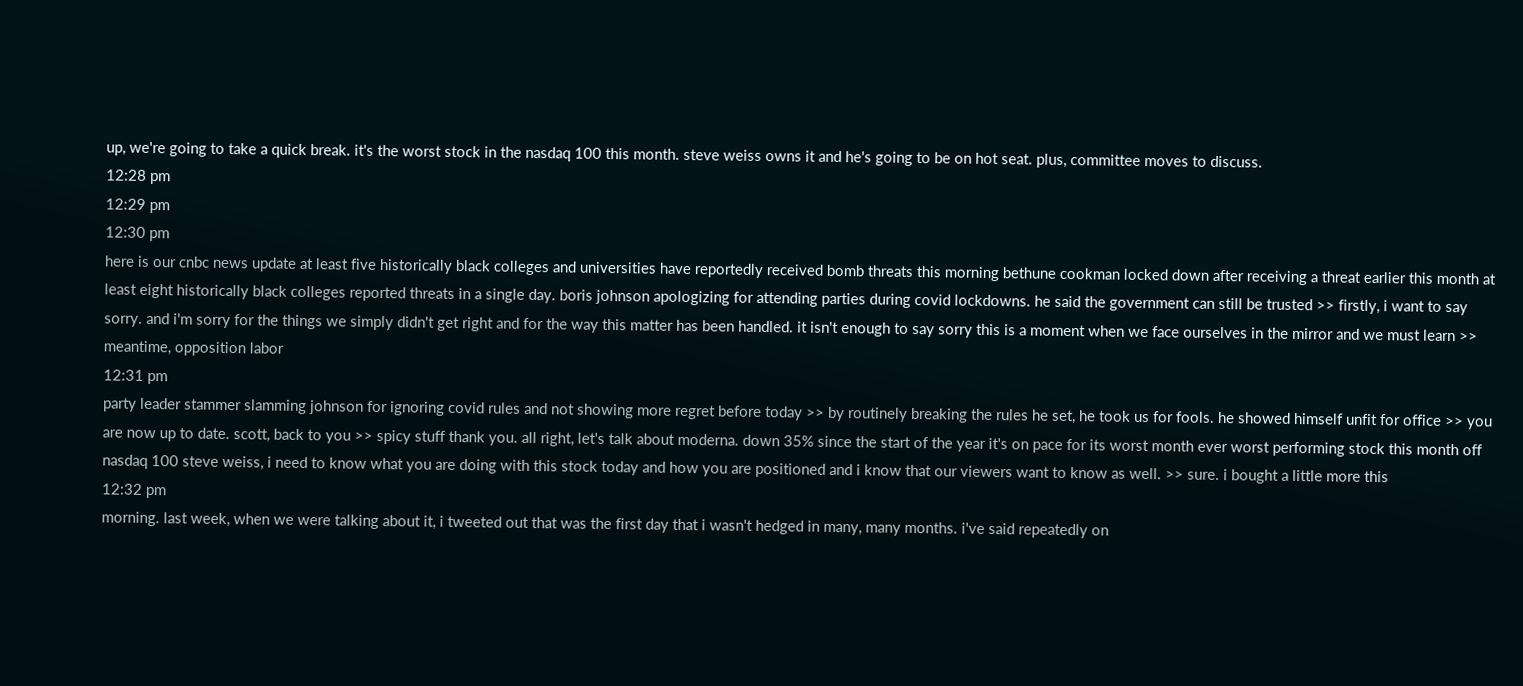up, we're going to take a quick break. it's the worst stock in the nasdaq 100 this month. steve weiss owns it and he's going to be on hot seat. plus, committee moves to discuss.
12:28 pm
12:29 pm
12:30 pm
here is our cnbc news update at least five historically black colleges and universities have reportedly received bomb threats this morning bethune cookman locked down after receiving a threat earlier this month at least eight historically black colleges reported threats in a single day. boris johnson apologizing for attending parties during covid lockdowns. he said the government can still be trusted >> firstly, i want to say sorry. and i'm sorry for the things we simply didn't get right and for the way this matter has been handled. it isn't enough to say sorry this is a moment when we face ourselves in the mirror and we must learn >> meantime, opposition labor
12:31 pm
party leader stammer slamming johnson for ignoring covid rules and not showing more regret before today >> by routinely breaking the rules he set, he took us for fools. he showed himself unfit for office >> you are now up to date. scott, back to you >> spicy stuff thank you. all right, let's talk about moderna. down 35% since the start of the year it's on pace for its worst month ever worst performing stock this month off nasdaq 100 steve weiss, i need to know what you are doing with this stock today and how you are positioned and i know that our viewers want to know as well. >> sure. i bought a little more this
12:32 pm
morning. last week, when we were talking about it, i tweeted out that was the first day that i wasn't hedged in many, many months. i've said repeatedly on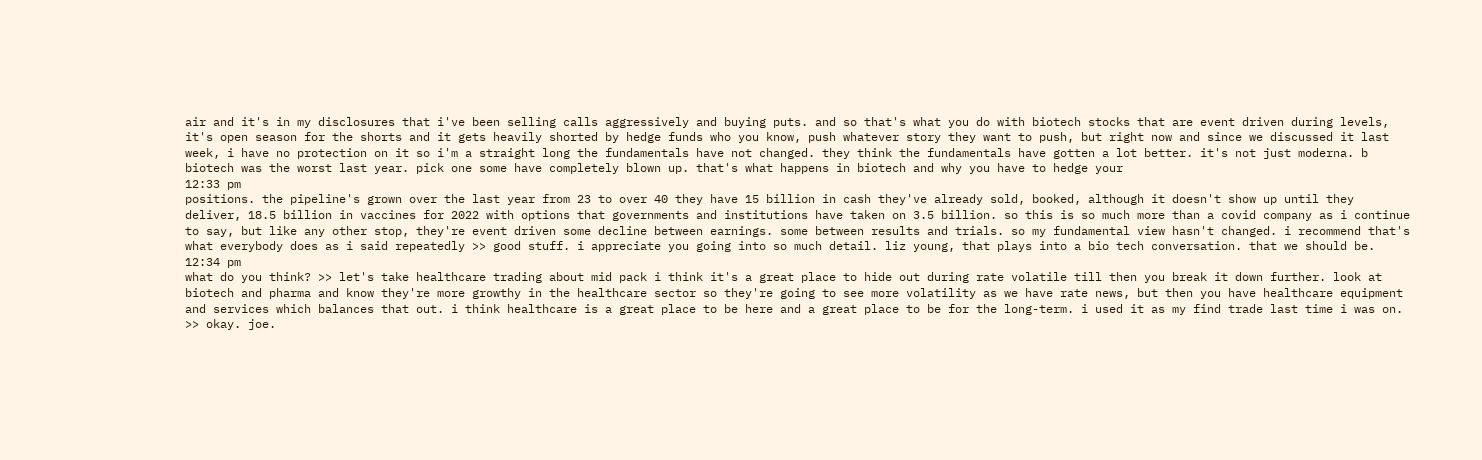air and it's in my disclosures that i've been selling calls aggressively and buying puts. and so that's what you do with biotech stocks that are event driven during levels, it's open season for the shorts and it gets heavily shorted by hedge funds who you know, push whatever story they want to push, but right now and since we discussed it last week, i have no protection on it so i'm a straight long the fundamentals have not changed. they think the fundamentals have gotten a lot better. it's not just moderna. b biotech was the worst last year. pick one some have completely blown up. that's what happens in biotech and why you have to hedge your
12:33 pm
positions. the pipeline's grown over the last year from 23 to over 40 they have 15 billion in cash they've already sold, booked, although it doesn't show up until they deliver, 18.5 billion in vaccines for 2022 with options that governments and institutions have taken on 3.5 billion. so this is so much more than a covid company as i continue to say, but like any other stop, they're event driven some decline between earnings. some between results and trials. so my fundamental view hasn't changed. i recommend that's what everybody does as i said repeatedly >> good stuff. i appreciate you going into so much detail. liz young, that plays into a bio tech conversation. that we should be.
12:34 pm
what do you think? >> let's take healthcare trading about mid pack i think it's a great place to hide out during rate volatile till then you break it down further. look at biotech and pharma and know they're more growthy in the healthcare sector so they're going to see more volatility as we have rate news, but then you have healthcare equipment and services which balances that out. i think healthcare is a great place to be here and a great place to be for the long-term. i used it as my find trade last time i was on. >> okay. joe.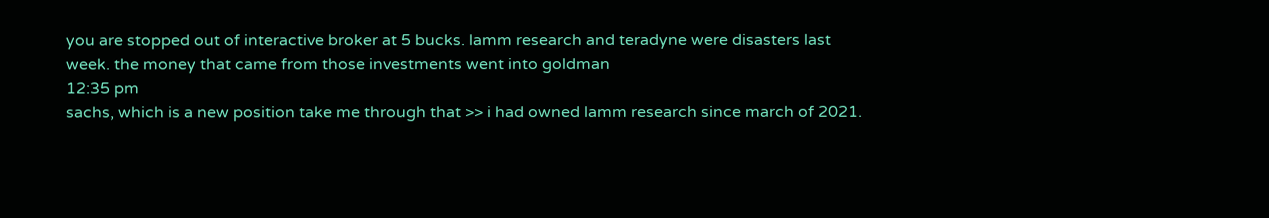you are stopped out of interactive broker at 5 bucks. lamm research and teradyne were disasters last week. the money that came from those investments went into goldman
12:35 pm
sachs, which is a new position take me through that >> i had owned lamm research since march of 2021.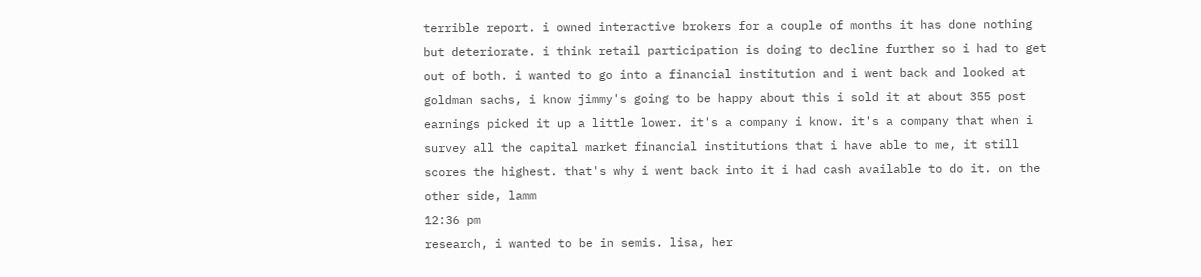terrible report. i owned interactive brokers for a couple of months it has done nothing but deteriorate. i think retail participation is doing to decline further so i had to get out of both. i wanted to go into a financial institution and i went back and looked at goldman sachs, i know jimmy's going to be happy about this i sold it at about 355 post earnings picked it up a little lower. it's a company i know. it's a company that when i survey all the capital market financial institutions that i have able to me, it still scores the highest. that's why i went back into it i had cash available to do it. on the other side, lamm
12:36 pm
research, i wanted to be in semis. lisa, her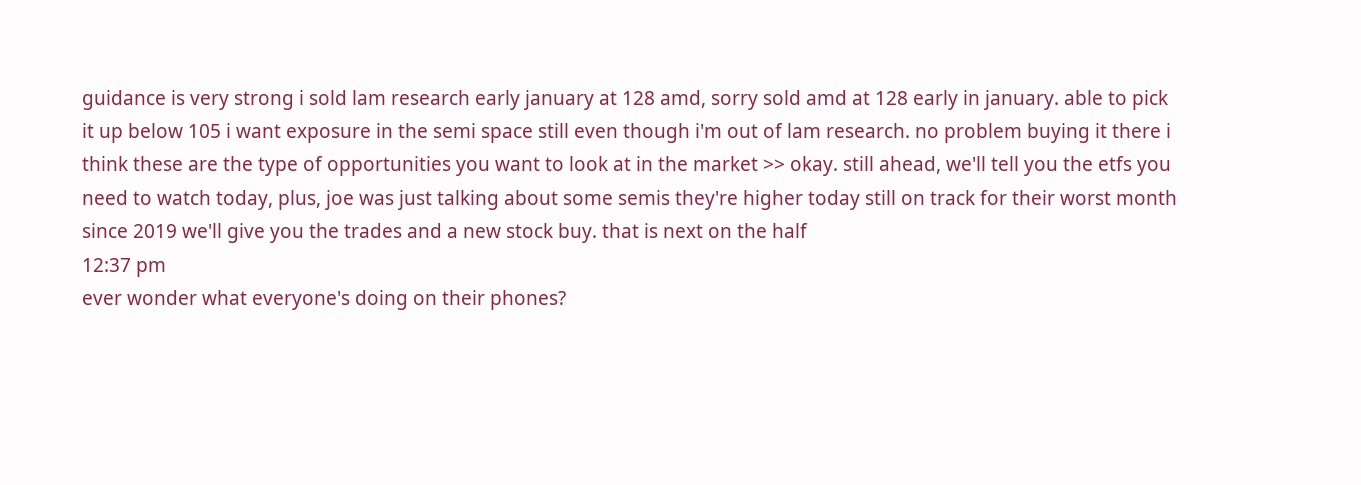guidance is very strong i sold lam research early january at 128 amd, sorry sold amd at 128 early in january. able to pick it up below 105 i want exposure in the semi space still even though i'm out of lam research. no problem buying it there i think these are the type of opportunities you want to look at in the market >> okay. still ahead, we'll tell you the etfs you need to watch today, plus, joe was just talking about some semis they're higher today still on track for their worst month since 2019 we'll give you the trades and a new stock buy. that is next on the half
12:37 pm
ever wonder what everyone's doing on their phones?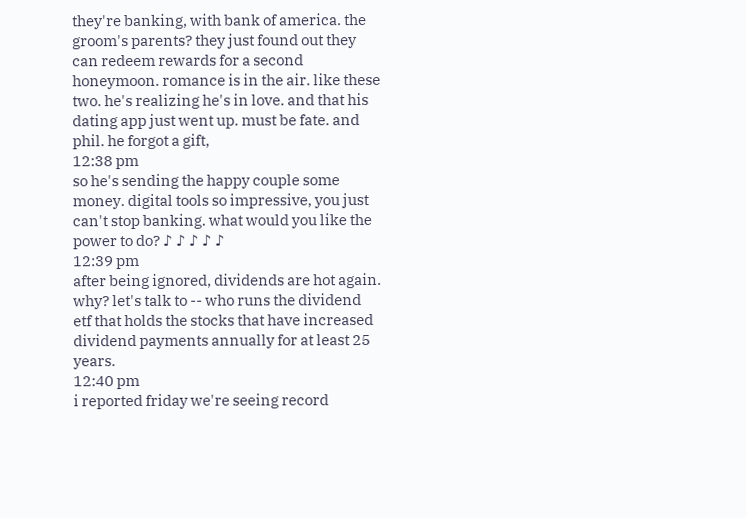they're banking, with bank of america. the groom's parents? they just found out they can redeem rewards for a second honeymoon. romance is in the air. like these two. he's realizing he's in love. and that his dating app just went up. must be fate. and phil. he forgot a gift,
12:38 pm
so he's sending the happy couple some money. digital tools so impressive, you just can't stop banking. what would you like the power to do? ♪ ♪ ♪ ♪ ♪
12:39 pm
after being ignored, dividends are hot again. why? let's talk to -- who runs the dividend etf that holds the stocks that have increased dividend payments annually for at least 25 years.
12:40 pm
i reported friday we're seeing record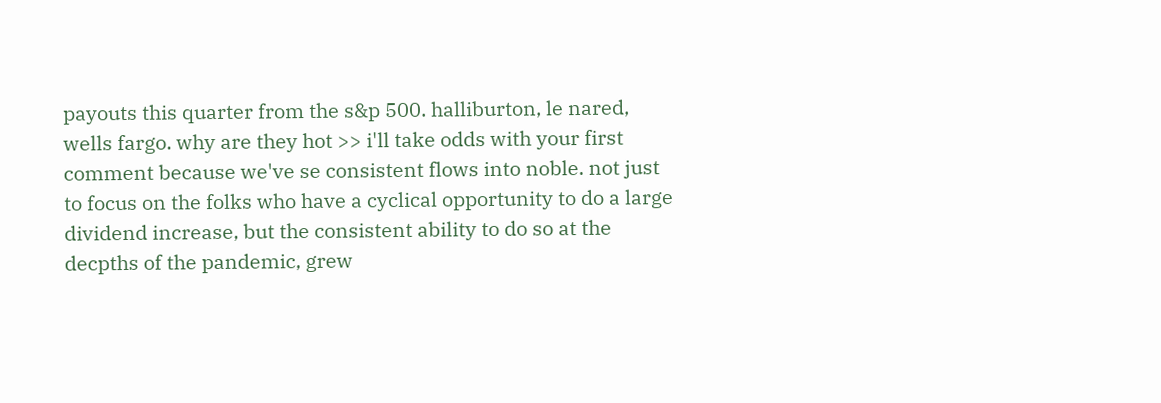payouts this quarter from the s&p 500. halliburton, le nared, wells fargo. why are they hot >> i'll take odds with your first comment because we've se consistent flows into noble. not just to focus on the folks who have a cyclical opportunity to do a large dividend increase, but the consistent ability to do so at the decpths of the pandemic, grew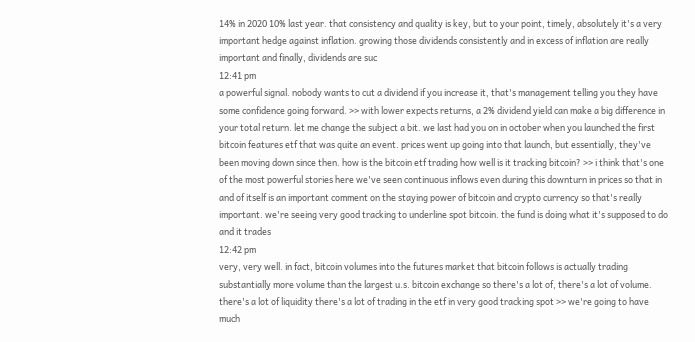14% in 2020 10% last year. that consistency and quality is key, but to your point, timely, absolutely it's a very important hedge against inflation. growing those dividends consistently and in excess of inflation are really important and finally, dividends are suc
12:41 pm
a powerful signal. nobody wants to cut a dividend if you increase it, that's management telling you they have some confidence going forward. >> with lower expects returns, a 2% dividend yield can make a big difference in your total return. let me change the subject a bit. we last had you on in october when you launched the first bitcoin features etf that was quite an event. prices went up going into that launch, but essentially, they've been moving down since then. how is the bitcoin etf trading how well is it tracking bitcoin? >> i think that's one of the most powerful stories here we've seen continuous inflows even during this downturn in prices so that in and of itself is an important comment on the staying power of bitcoin and crypto currency so that's really important. we're seeing very good tracking to underline spot bitcoin. the fund is doing what it's supposed to do and it trades
12:42 pm
very, very well. in fact, bitcoin volumes into the futures market that bitcoin follows is actually trading substantially more volume than the largest u.s. bitcoin exchange so there's a lot of, there's a lot of volume. there's a lot of liquidity there's a lot of trading in the etf in very good tracking spot >> we're going to have much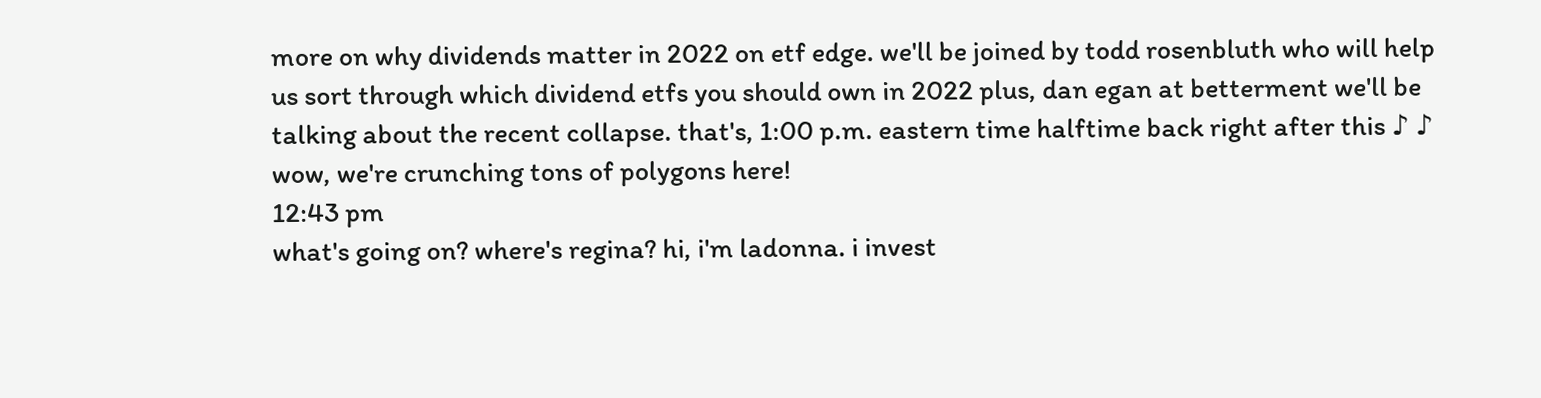more on why dividends matter in 2022 on etf edge. we'll be joined by todd rosenbluth who will help us sort through which dividend etfs you should own in 2022 plus, dan egan at betterment we'll be talking about the recent collapse. that's, 1:00 p.m. eastern time halftime back right after this ♪ ♪ wow, we're crunching tons of polygons here!
12:43 pm
what's going on? where's regina? hi, i'm ladonna. i invest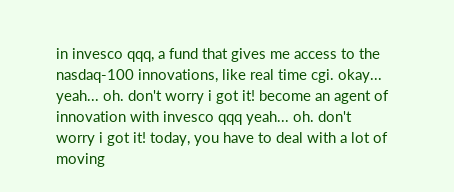in invesco qqq, a fund that gives me access to the nasdaq-100 innovations, like real time cgi. okay... yeah... oh. don't worry i got it! become an agent of innovation with invesco qqq yeah... oh. don't worry i got it! today, you have to deal with a lot of moving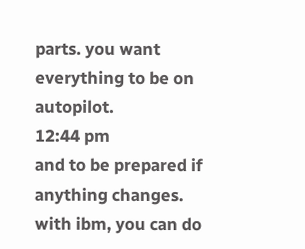parts. you want everything to be on autopilot.
12:44 pm
and to be prepared if anything changes. with ibm, you can do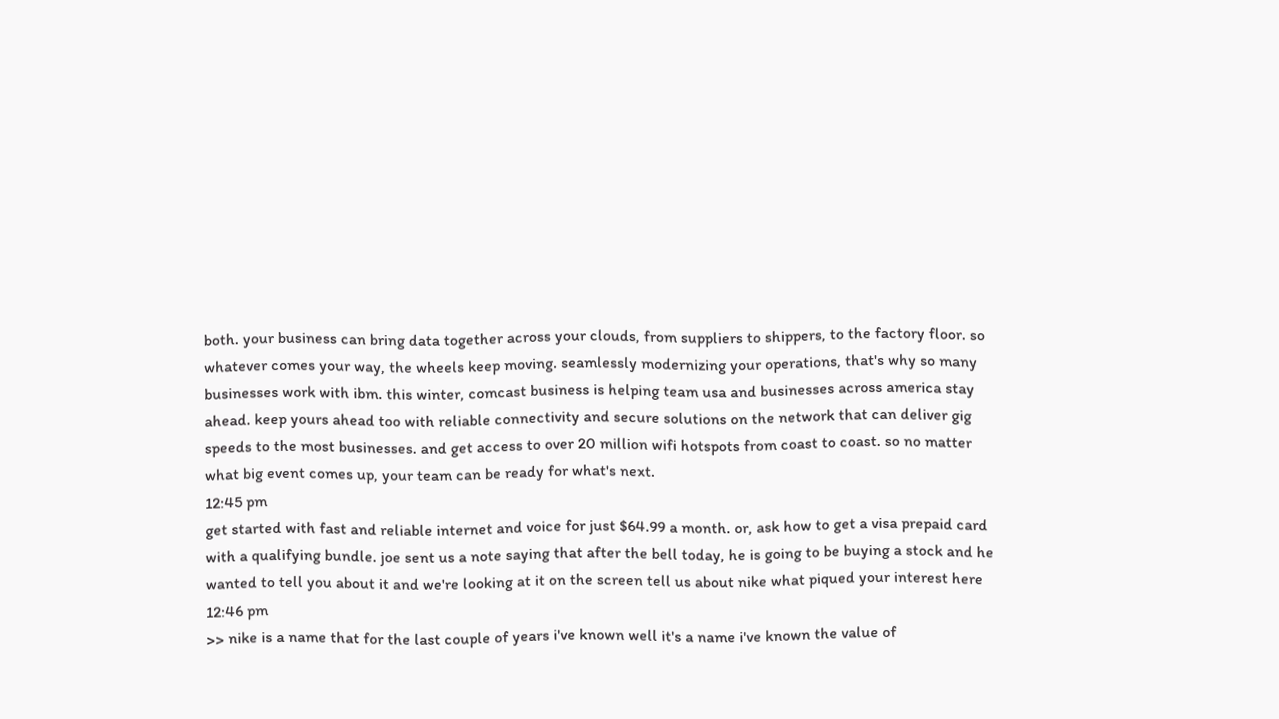both. your business can bring data together across your clouds, from suppliers to shippers, to the factory floor. so whatever comes your way, the wheels keep moving. seamlessly modernizing your operations, that's why so many businesses work with ibm. this winter, comcast business is helping team usa and businesses across america stay ahead. keep yours ahead too with reliable connectivity and secure solutions on the network that can deliver gig speeds to the most businesses. and get access to over 20 million wifi hotspots from coast to coast. so no matter what big event comes up, your team can be ready for what's next.
12:45 pm
get started with fast and reliable internet and voice for just $64.99 a month. or, ask how to get a visa prepaid card with a qualifying bundle. joe sent us a note saying that after the bell today, he is going to be buying a stock and he wanted to tell you about it and we're looking at it on the screen tell us about nike what piqued your interest here
12:46 pm
>> nike is a name that for the last couple of years i've known well it's a name i've known the value of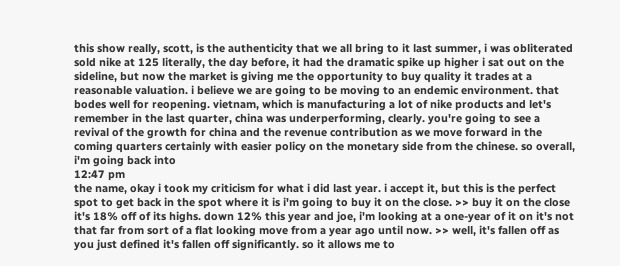this show really, scott, is the authenticity that we all bring to it last summer, i was obliterated sold nike at 125 literally, the day before, it had the dramatic spike up higher i sat out on the sideline, but now the market is giving me the opportunity to buy quality it trades at a reasonable valuation. i believe we are going to be moving to an endemic environment. that bodes well for reopening. vietnam, which is manufacturing a lot of nike products and let's remember in the last quarter, china was underperforming, clearly. you're going to see a revival of the growth for china and the revenue contribution as we move forward in the coming quarters certainly with easier policy on the monetary side from the chinese. so overall, i'm going back into
12:47 pm
the name, okay i took my criticism for what i did last year. i accept it, but this is the perfect spot to get back in the spot where it is i'm going to buy it on the close. >> buy it on the close it's 18% off of its highs. down 12% this year and joe, i'm looking at a one-year of it on it's not that far from sort of a flat looking move from a year ago until now. >> well, it's fallen off as you just defined it's fallen off significantly. so it allows me to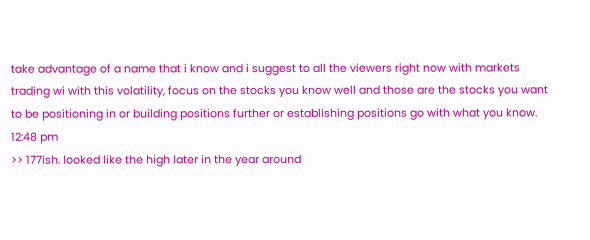take advantage of a name that i know and i suggest to all the viewers right now with markets trading wi with this volatility, focus on the stocks you know well and those are the stocks you want to be positioning in or building positions further or establishing positions go with what you know.
12:48 pm
>> 177ish. looked like the high later in the year around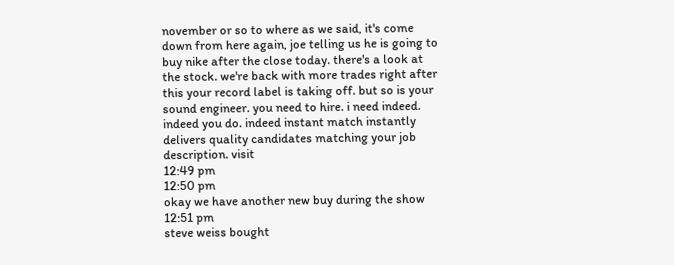november or so to where as we said, it's come down from here again, joe telling us he is going to buy nike after the close today. there's a look at the stock. we're back with more trades right after this your record label is taking off. but so is your sound engineer. you need to hire. i need indeed. indeed you do. indeed instant match instantly delivers quality candidates matching your job description. visit
12:49 pm
12:50 pm
okay we have another new buy during the show
12:51 pm
steve weiss bought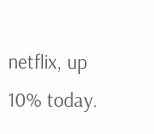netflix, up 10% today.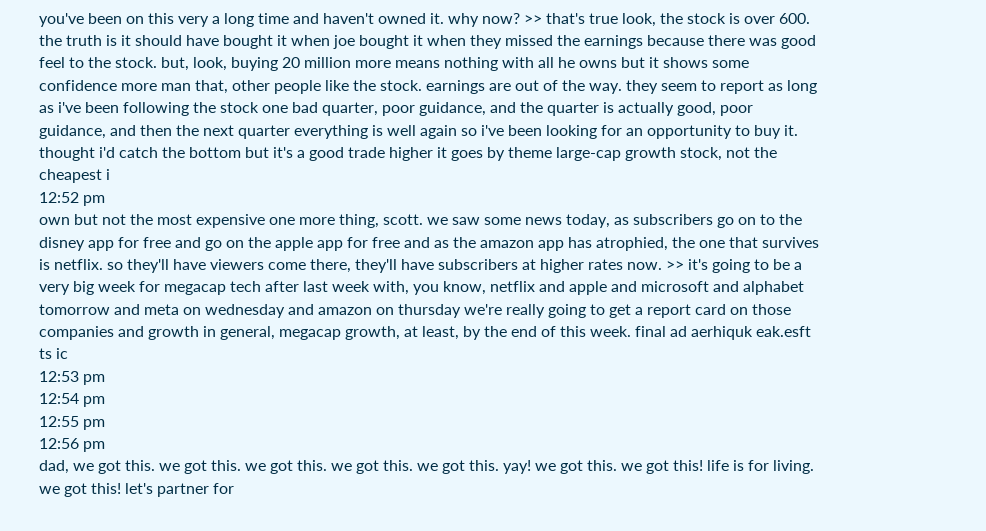you've been on this very a long time and haven't owned it. why now? >> that's true look, the stock is over 600. the truth is it should have bought it when joe bought it when they missed the earnings because there was good feel to the stock. but, look, buying 20 million more means nothing with all he owns but it shows some confidence more man that, other people like the stock. earnings are out of the way. they seem to report as long as i've been following the stock one bad quarter, poor guidance, and the quarter is actually good, poor guidance, and then the next quarter everything is well again so i've been looking for an opportunity to buy it. thought i'd catch the bottom but it's a good trade higher it goes by theme large-cap growth stock, not the cheapest i
12:52 pm
own but not the most expensive one more thing, scott. we saw some news today, as subscribers go on to the disney app for free and go on the apple app for free and as the amazon app has atrophied, the one that survives is netflix. so they'll have viewers come there, they'll have subscribers at higher rates now. >> it's going to be a very big week for megacap tech after last week with, you know, netflix and apple and microsoft and alphabet tomorrow and meta on wednesday and amazon on thursday we're really going to get a report card on those companies and growth in general, megacap growth, at least, by the end of this week. final ad aerhiquk eak.esft ts ic
12:53 pm
12:54 pm
12:55 pm
12:56 pm
dad, we got this. we got this. we got this. we got this. we got this. yay! we got this. we got this! life is for living. we got this! let's partner for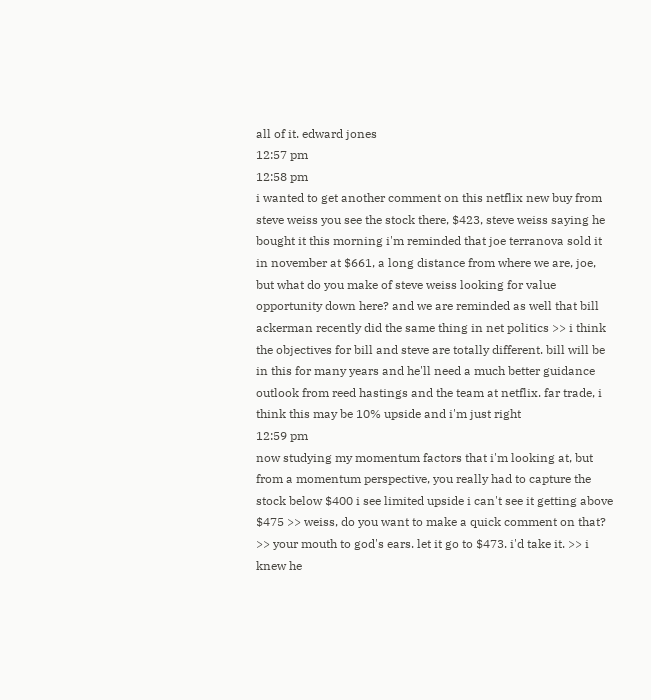all of it. edward jones
12:57 pm
12:58 pm
i wanted to get another comment on this netflix new buy from steve weiss you see the stock there, $423, steve weiss saying he bought it this morning i'm reminded that joe terranova sold it in november at $661, a long distance from where we are, joe, but what do you make of steve weiss looking for value opportunity down here? and we are reminded as well that bill ackerman recently did the same thing in net politics >> i think the objectives for bill and steve are totally different. bill will be in this for many years and he'll need a much better guidance outlook from reed hastings and the team at netflix. far trade, i think this may be 10% upside and i'm just right
12:59 pm
now studying my momentum factors that i'm looking at, but from a momentum perspective, you really had to capture the stock below $400 i see limited upside i can't see it getting above $475 >> weiss, do you want to make a quick comment on that? >> your mouth to god's ears. let it go to $473. i'd take it. >> i knew he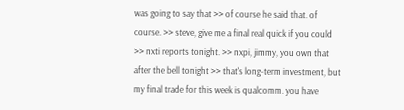was going to say that >> of course he said that. of course. >> steve, give me a final real quick if you could >> nxti reports tonight. >> nxpi, jimmy, you own that after the bell tonight >> that's long-term investment, but my final trade for this week is qualcomm. you have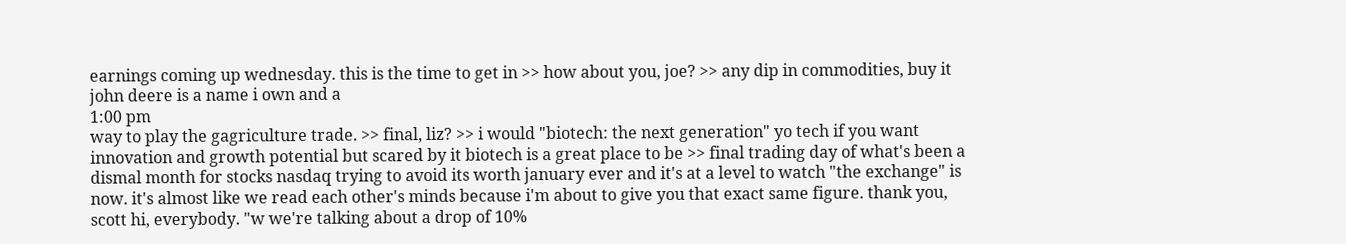earnings coming up wednesday. this is the time to get in >> how about you, joe? >> any dip in commodities, buy it john deere is a name i own and a
1:00 pm
way to play the gagriculture trade. >> final, liz? >> i would "biotech: the next generation" yo tech if you want innovation and growth potential but scared by it biotech is a great place to be >> final trading day of what's been a dismal month for stocks nasdaq trying to avoid its worth january ever and it's at a level to watch "the exchange" is now. it's almost like we read each other's minds because i'm about to give you that exact same figure. thank you, scott hi, everybody. "w we're talking about a drop of 10%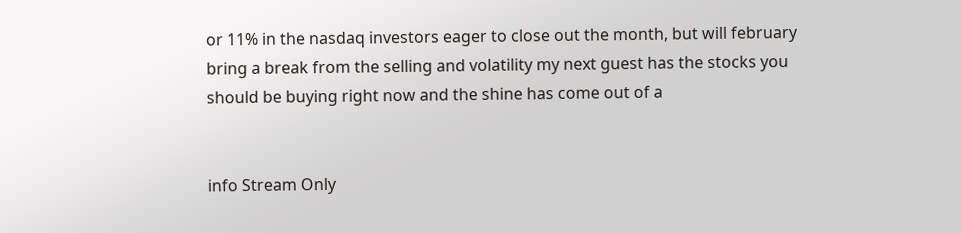or 11% in the nasdaq investors eager to close out the month, but will february bring a break from the selling and volatility my next guest has the stocks you should be buying right now and the shine has come out of a


info Stream Only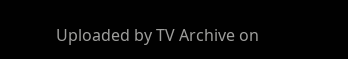Uploaded by TV Archive on